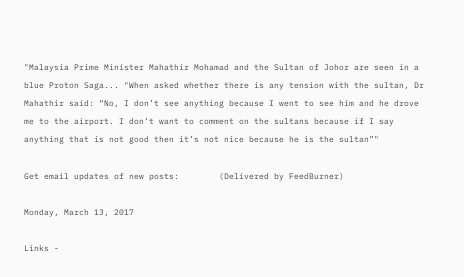"Malaysia Prime Minister Mahathir Mohamad and the Sultan of Johor are seen in a blue Proton Saga... "When asked whether there is any tension with the sultan, Dr Mahathir said: “No, I don’t see anything because I went to see him and he drove me to the airport. I don’t want to comment on the sultans because if I say anything that is not good then it’s not nice because he is the sultan”"

Get email updates of new posts:        (Delivered by FeedBurner)

Monday, March 13, 2017

Links -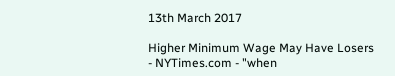13th March 2017

Higher Minimum Wage May Have Losers - NYTimes.com - "when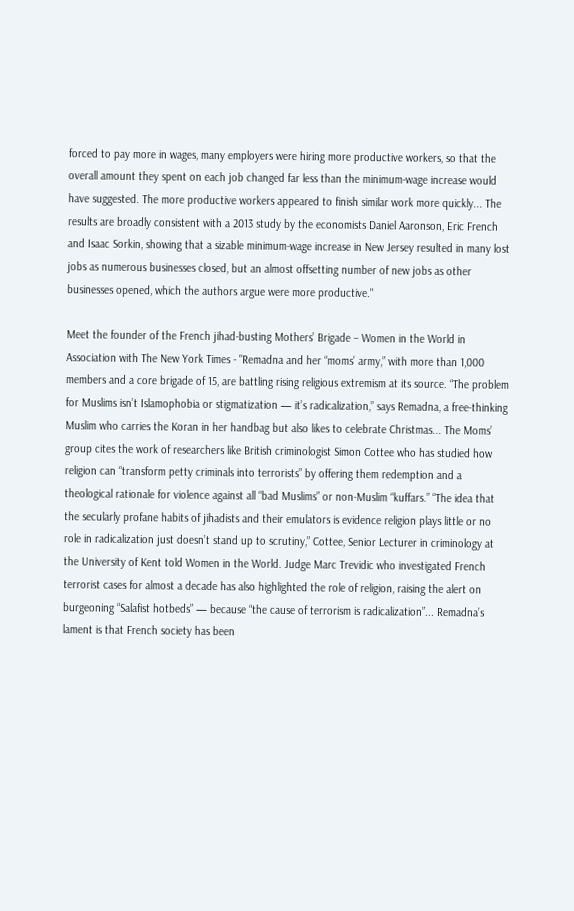forced to pay more in wages, many employers were hiring more productive workers, so that the overall amount they spent on each job changed far less than the minimum-wage increase would have suggested. The more productive workers appeared to finish similar work more quickly... The results are broadly consistent with a 2013 study by the economists Daniel Aaronson, Eric French and Isaac Sorkin, showing that a sizable minimum-wage increase in New Jersey resulted in many lost jobs as numerous businesses closed, but an almost offsetting number of new jobs as other businesses opened, which the authors argue were more productive."

Meet the founder of the French jihad-busting Mothers’ Brigade – Women in the World in Association with The New York Times - "Remadna and her “moms’ army,” with more than 1,000 members and a core brigade of 15, are battling rising religious extremism at its source. “The problem for Muslims isn’t Islamophobia or stigmatization — it’s radicalization,” says Remadna, a free-thinking Muslim who carries the Koran in her handbag but also likes to celebrate Christmas... The Moms’ group cites the work of researchers like British criminologist Simon Cottee who has studied how religion can “transform petty criminals into terrorists” by offering them redemption and a theological rationale for violence against all “bad Muslims” or non-Muslim “kuffars.” “The idea that the secularly profane habits of jihadists and their emulators is evidence religion plays little or no role in radicalization just doesn’t stand up to scrutiny,” Cottee, Senior Lecturer in criminology at the University of Kent told Women in the World. Judge Marc Trevidic who investigated French terrorist cases for almost a decade has also highlighted the role of religion, raising the alert on burgeoning “Salafist hotbeds” — because “the cause of terrorism is radicalization”... Remadna’s lament is that French society has been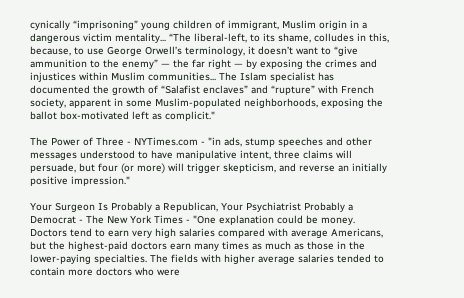cynically “imprisoning” young children of immigrant, Muslim origin in a dangerous victim mentality... “The liberal-left, to its shame, colludes in this, because, to use George Orwell’s terminology, it doesn’t want to “give ammunition to the enemy” — the far right — by exposing the crimes and injustices within Muslim communities... The Islam specialist has documented the growth of “Salafist enclaves” and “rupture” with French society, apparent in some Muslim-populated neighborhoods, exposing the ballot box-motivated left as complicit."

The Power of Three - NYTimes.com - "in ads, stump speeches and other messages understood to have manipulative intent, three claims will persuade, but four (or more) will trigger skepticism, and reverse an initially positive impression."

Your Surgeon Is Probably a Republican, Your Psychiatrist Probably a Democrat - The New York Times - "One explanation could be money. Doctors tend to earn very high salaries compared with average Americans, but the highest-paid doctors earn many times as much as those in the lower-paying specialties. The fields with higher average salaries tended to contain more doctors who were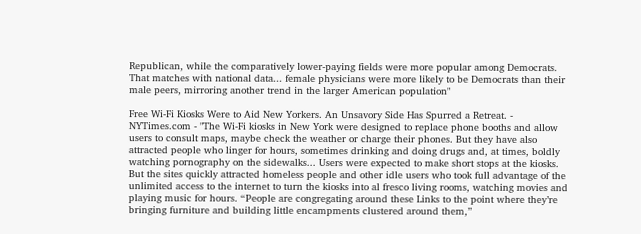Republican, while the comparatively lower-paying fields were more popular among Democrats. That matches with national data... female physicians were more likely to be Democrats than their male peers, mirroring another trend in the larger American population"

Free Wi-Fi Kiosks Were to Aid New Yorkers. An Unsavory Side Has Spurred a Retreat. - NYTimes.com - "The Wi-Fi kiosks in New York were designed to replace phone booths and allow users to consult maps, maybe check the weather or charge their phones. But they have also attracted people who linger for hours, sometimes drinking and doing drugs and, at times, boldly watching pornography on the sidewalks... Users were expected to make short stops at the kiosks. But the sites quickly attracted homeless people and other idle users who took full advantage of the unlimited access to the internet to turn the kiosks into al fresco living rooms, watching movies and playing music for hours. “People are congregating around these Links to the point where they’re bringing furniture and building little encampments clustered around them,”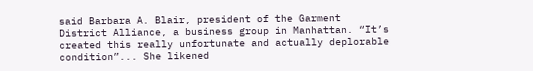said Barbara A. Blair, president of the Garment District Alliance, a business group in Manhattan. “It’s created this really unfortunate and actually deplorable condition”... She likened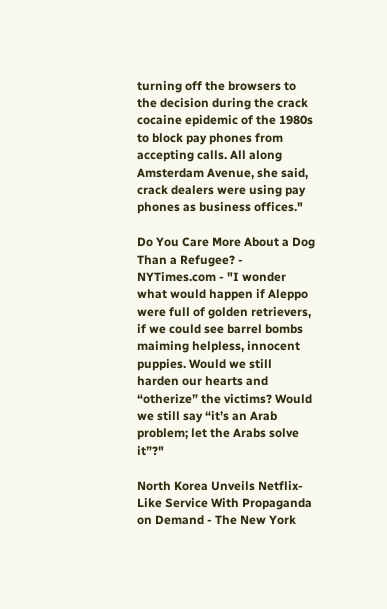turning off the browsers to the decision during the crack cocaine epidemic of the 1980s to block pay phones from accepting calls. All along Amsterdam Avenue, she said, crack dealers were using pay phones as business offices."

Do You Care More About a Dog Than a Refugee? - NYTimes.com - "I wonder what would happen if Aleppo were full of golden retrievers, if we could see barrel bombs maiming helpless, innocent puppies. Would we still harden our hearts and “otherize” the victims? Would we still say “it’s an Arab problem; let the Arabs solve it”?"

North Korea Unveils Netflix-Like Service With Propaganda on Demand - The New York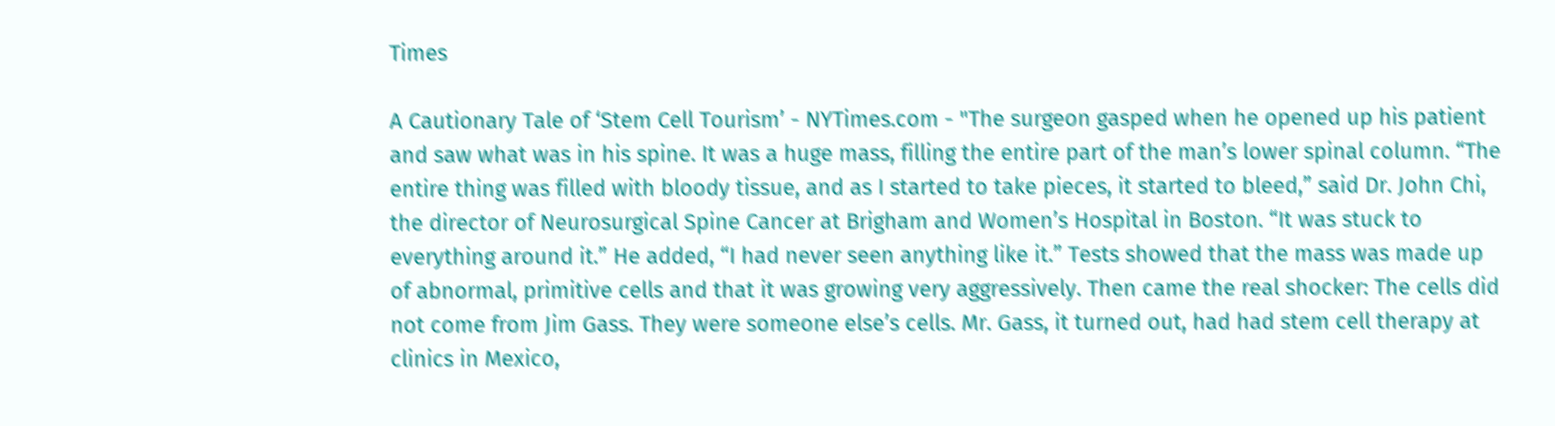Times

A Cautionary Tale of ‘Stem Cell Tourism’ - NYTimes.com - "The surgeon gasped when he opened up his patient and saw what was in his spine. It was a huge mass, filling the entire part of the man’s lower spinal column. “The entire thing was filled with bloody tissue, and as I started to take pieces, it started to bleed,” said Dr. John Chi, the director of Neurosurgical Spine Cancer at Brigham and Women’s Hospital in Boston. “It was stuck to everything around it.” He added, “I had never seen anything like it.” Tests showed that the mass was made up of abnormal, primitive cells and that it was growing very aggressively. Then came the real shocker: The cells did not come from Jim Gass. They were someone else’s cells. Mr. Gass, it turned out, had had stem cell therapy at clinics in Mexico,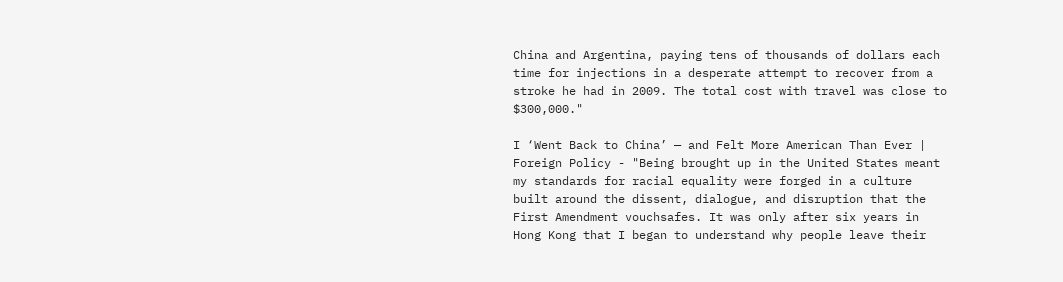China and Argentina, paying tens of thousands of dollars each time for injections in a desperate attempt to recover from a stroke he had in 2009. The total cost with travel was close to $300,000."

I ‘Went Back to China’ — and Felt More American Than Ever | Foreign Policy - "Being brought up in the United States meant my standards for racial equality were forged in a culture built around the dissent, dialogue, and disruption that the First Amendment vouchsafes. It was only after six years in Hong Kong that I began to understand why people leave their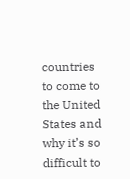countries to come to the United States and why it’s so difficult to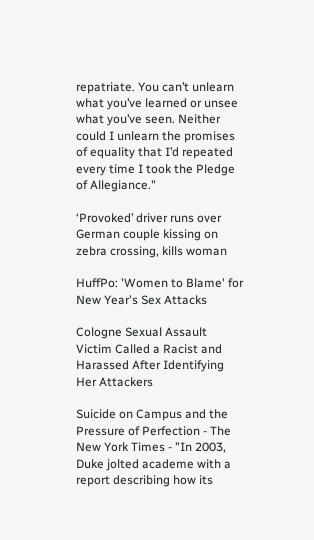repatriate. You can’t unlearn what you’ve learned or unsee what you’ve seen. Neither could I unlearn the promises of equality that I’d repeated every time I took the Pledge of Allegiance."

‘Provoked’ driver runs over German couple kissing on zebra crossing, kills woman

HuffPo: 'Women to Blame' for New Year's Sex Attacks

Cologne Sexual Assault Victim Called a Racist and Harassed After Identifying Her Attackers

Suicide on Campus and the Pressure of Perfection - The New York Times - "In 2003, Duke jolted academe with a report describing how its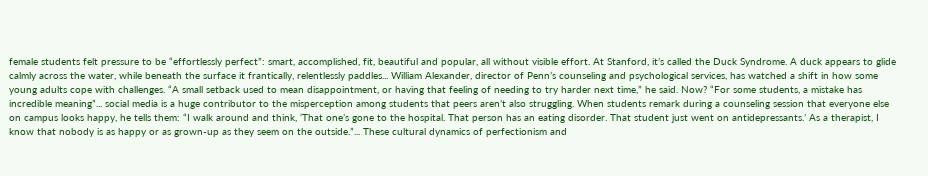female students felt pressure to be “effortlessly perfect”: smart, accomplished, fit, beautiful and popular, all without visible effort. At Stanford, it’s called the Duck Syndrome. A duck appears to glide calmly across the water, while beneath the surface it frantically, relentlessly paddles... William Alexander, director of Penn’s counseling and psychological services, has watched a shift in how some young adults cope with challenges. “A small setback used to mean disappointment, or having that feeling of needing to try harder next time,” he said. Now? “For some students, a mistake has incredible meaning”... social media is a huge contributor to the misperception among students that peers aren’t also struggling. When students remark during a counseling session that everyone else on campus looks happy, he tells them: “I walk around and think, ‘That one’s gone to the hospital. That person has an eating disorder. That student just went on antidepressants.’ As a therapist, I know that nobody is as happy or as grown-up as they seem on the outside.”... These cultural dynamics of perfectionism and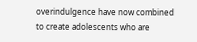overindulgence have now combined to create adolescents who are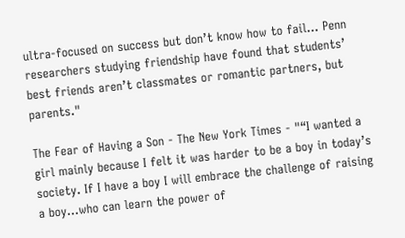ultra-focused on success but don’t know how to fail... Penn researchers studying friendship have found that students’ best friends aren’t classmates or romantic partners, but parents."

The Fear of Having a Son - The New York Times - "“I wanted a girl mainly because I felt it was harder to be a boy in today’s society. If I have a boy I will embrace the challenge of raising a boy…who can learn the power of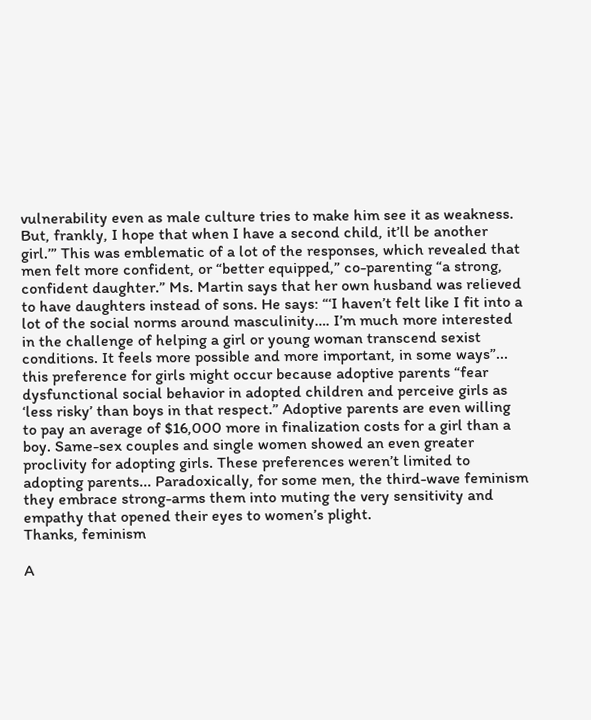vulnerability even as male culture tries to make him see it as weakness. But, frankly, I hope that when I have a second child, it’ll be another girl.’” This was emblematic of a lot of the responses, which revealed that men felt more confident, or “better equipped,” co-parenting “a strong, confident daughter.” Ms. Martin says that her own husband was relieved to have daughters instead of sons. He says: “‘I haven’t felt like I fit into a lot of the social norms around masculinity…. I’m much more interested in the challenge of helping a girl or young woman transcend sexist conditions. It feels more possible and more important, in some ways”... this preference for girls might occur because adoptive parents “fear dysfunctional social behavior in adopted children and perceive girls as ‘less risky’ than boys in that respect.” Adoptive parents are even willing to pay an average of $16,000 more in finalization costs for a girl than a boy. Same-sex couples and single women showed an even greater proclivity for adopting girls. These preferences weren’t limited to adopting parents... Paradoxically, for some men, the third-wave feminism they embrace strong-arms them into muting the very sensitivity and empathy that opened their eyes to women’s plight.
Thanks, feminism

A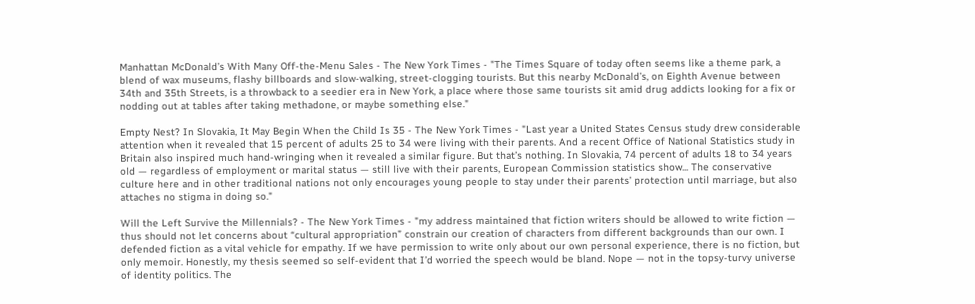Manhattan McDonald’s With Many Off-the-Menu Sales - The New York Times - "The Times Square of today often seems like a theme park, a blend of wax museums, flashy billboards and slow-walking, street-clogging tourists. But this nearby McDonald’s, on Eighth Avenue between 34th and 35th Streets, is a throwback to a seedier era in New York, a place where those same tourists sit amid drug addicts looking for a fix or nodding out at tables after taking methadone, or maybe something else."

Empty Nest? In Slovakia, It May Begin When the Child Is 35 - The New York Times - "Last year a United States Census study drew considerable attention when it revealed that 15 percent of adults 25 to 34 were living with their parents. And a recent Office of National Statistics study in Britain also inspired much hand-wringing when it revealed a similar figure. But that’s nothing. In Slovakia, 74 percent of adults 18 to 34 years old — regardless of employment or marital status — still live with their parents, European Commission statistics show... The conservative culture here and in other traditional nations not only encourages young people to stay under their parents’ protection until marriage, but also attaches no stigma in doing so."

Will the Left Survive the Millennials? - The New York Times - "my address maintained that fiction writers should be allowed to write fiction — thus should not let concerns about “cultural appropriation” constrain our creation of characters from different backgrounds than our own. I defended fiction as a vital vehicle for empathy. If we have permission to write only about our own personal experience, there is no fiction, but only memoir. Honestly, my thesis seemed so self-evident that I’d worried the speech would be bland. Nope — not in the topsy-turvy universe of identity politics. The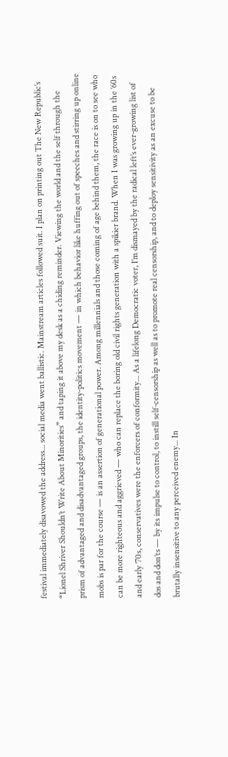festival immediately disavowed the address... social media went ballistic. Mainstream articles followed suit. I plan on printing out The New Republic’s “Lionel Shriver Shouldn’t Write About Minorities” and taping it above my desk as a chiding reminder. Viewing the world and the self through the prism of advantaged and disadvantaged groups, the identity-politics movement — in which behavior like huffing out of speeches and stirring up online mobs is par for the course — is an assertion of generational power. Among millennials and those coming of age behind them, the race is on to see who can be more righteous and aggrieved — who can replace the boring old civil rights generation with a spikier brand. When I was growing up in the ’60s and early ’70s, conservatives were the enforcers of conformity... As a lifelong Democratic voter, I’m dismayed by the radical left’s ever-growing list of dos and don’ts — by its impulse to control, to instill self-censorship as well as to promote real censorship, and to deploy sensitivity as an excuse to be brutally insensitive to any perceived enemy... In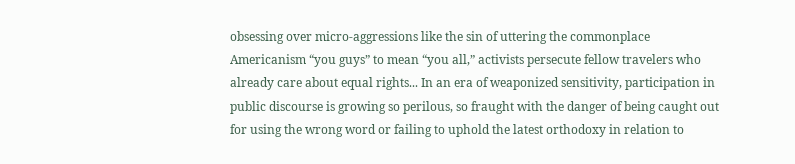obsessing over micro-aggressions like the sin of uttering the commonplace Americanism “you guys” to mean “you all,” activists persecute fellow travelers who already care about equal rights... In an era of weaponized sensitivity, participation in public discourse is growing so perilous, so fraught with the danger of being caught out for using the wrong word or failing to uphold the latest orthodoxy in relation to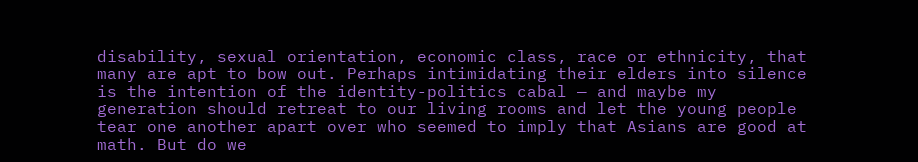disability, sexual orientation, economic class, race or ethnicity, that many are apt to bow out. Perhaps intimidating their elders into silence is the intention of the identity-politics cabal — and maybe my generation should retreat to our living rooms and let the young people tear one another apart over who seemed to imply that Asians are good at math. But do we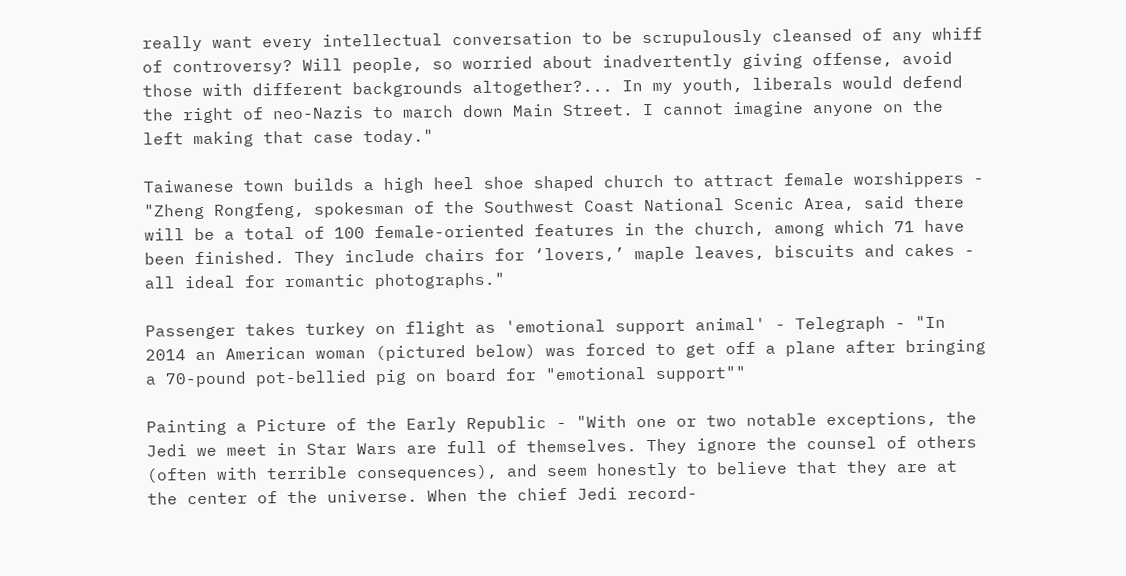really want every intellectual conversation to be scrupulously cleansed of any whiff of controversy? Will people, so worried about inadvertently giving offense, avoid those with different backgrounds altogether?... In my youth, liberals would defend the right of neo-Nazis to march down Main Street. I cannot imagine anyone on the left making that case today."

Taiwanese town builds a high heel shoe shaped church to attract female worshippers - "Zheng Rongfeng, spokesman of the Southwest Coast National Scenic Area, said there will be a total of 100 female-oriented features in the church, among which 71 have been finished. They include chairs for ‘lovers,’ maple leaves, biscuits and cakes - all ideal for romantic photographs."

Passenger takes turkey on flight as 'emotional support animal' - Telegraph - "In 2014 an American woman (pictured below) was forced to get off a plane after bringing a 70-pound pot-bellied pig on board for "emotional support""

Painting a Picture of the Early Republic - "With one or two notable exceptions, the Jedi we meet in Star Wars are full of themselves. They ignore the counsel of others (often with terrible consequences), and seem honestly to believe that they are at the center of the universe. When the chief Jedi record-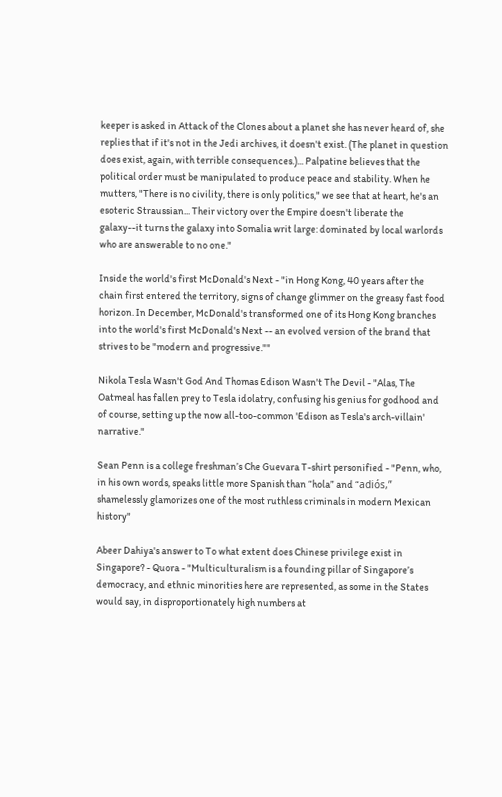keeper is asked in Attack of the Clones about a planet she has never heard of, she replies that if it's not in the Jedi archives, it doesn't exist. (The planet in question does exist, again, with terrible consequences.)... Palpatine believes that the political order must be manipulated to produce peace and stability. When he mutters, "There is no civility, there is only politics," we see that at heart, he's an esoteric Straussian... Their victory over the Empire doesn't liberate the galaxy--it turns the galaxy into Somalia writ large: dominated by local warlords who are answerable to no one."

Inside the world's first McDonald's Next - "in Hong Kong, 40 years after the chain first entered the territory, signs of change glimmer on the greasy fast food horizon. In December, McDonald's transformed one of its Hong Kong branches into the world's first McDonald's Next -- an evolved version of the brand that strives to be "modern and progressive.""

Nikola Tesla Wasn't God And Thomas Edison Wasn't The Devil - "Alas, The Oatmeal has fallen prey to Tesla idolatry, confusing his genius for godhood and of course, setting up the now all-too-common 'Edison as Tesla's arch-villain' narrative."

Sean Penn is a college freshman’s Che Guevara T-shirt personified - "Penn, who, in his own words, speaks little more Spanish than “hola” and “adiós,” shamelessly glamorizes one of the most ruthless criminals in modern Mexican history"

Abeer Dahiya's answer to To what extent does Chinese privilege exist in Singapore? - Quora - "Multiculturalism is a founding pillar of Singapore’s democracy, and ethnic minorities here are represented, as some in the States would say, in disproportionately high numbers at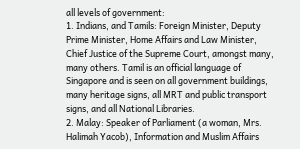all levels of government:
1. Indians, and Tamils: Foreign Minister, Deputy Prime Minister, Home Affairs and Law Minister, Chief Justice of the Supreme Court, amongst many, many others. Tamil is an official language of Singapore and is seen on all government buildings, many heritage signs, all MRT and public transport signs, and all National Libraries.
2. Malay: Speaker of Parliament (a woman, Mrs. Halimah Yacob), Information and Muslim Affairs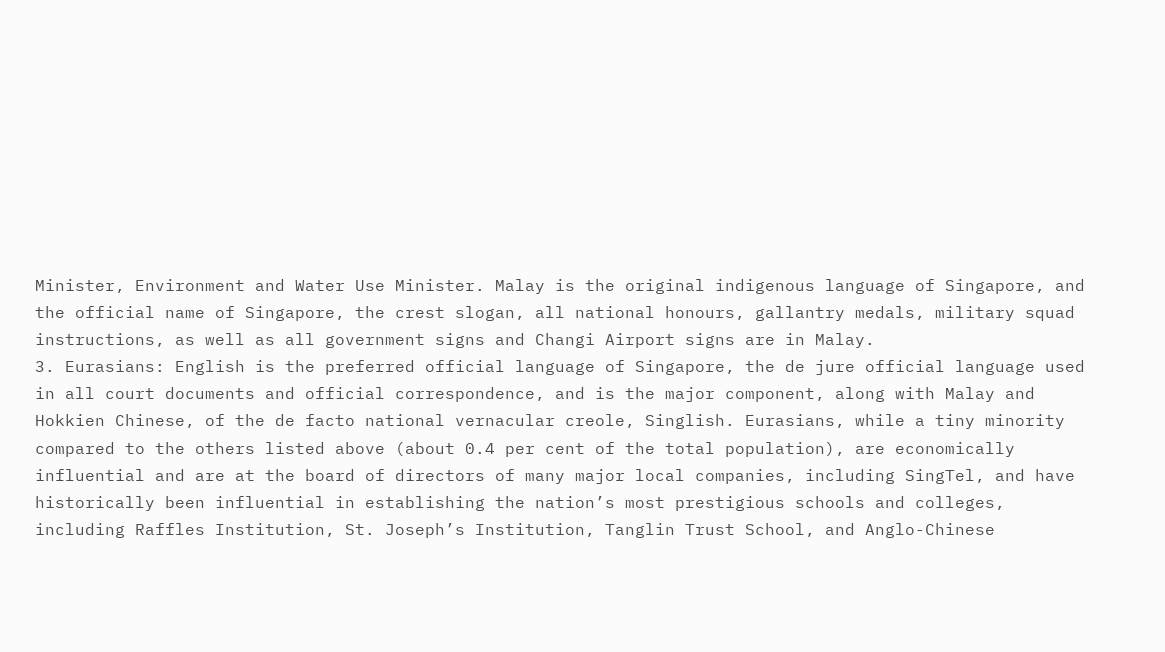Minister, Environment and Water Use Minister. Malay is the original indigenous language of Singapore, and the official name of Singapore, the crest slogan, all national honours, gallantry medals, military squad instructions, as well as all government signs and Changi Airport signs are in Malay.
3. Eurasians: English is the preferred official language of Singapore, the de jure official language used in all court documents and official correspondence, and is the major component, along with Malay and Hokkien Chinese, of the de facto national vernacular creole, Singlish. Eurasians, while a tiny minority compared to the others listed above (about 0.4 per cent of the total population), are economically influential and are at the board of directors of many major local companies, including SingTel, and have historically been influential in establishing the nation’s most prestigious schools and colleges, including Raffles Institution, St. Joseph’s Institution, Tanglin Trust School, and Anglo-Chinese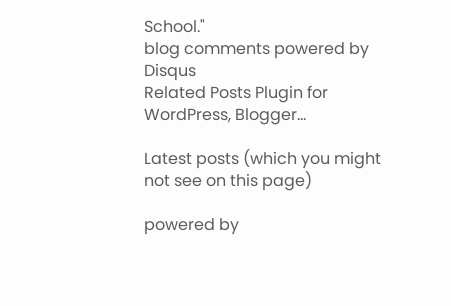School."
blog comments powered by Disqus
Related Posts Plugin for WordPress, Blogger...

Latest posts (which you might not see on this page)

powered by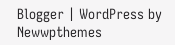Blogger | WordPress by Newwpthemes